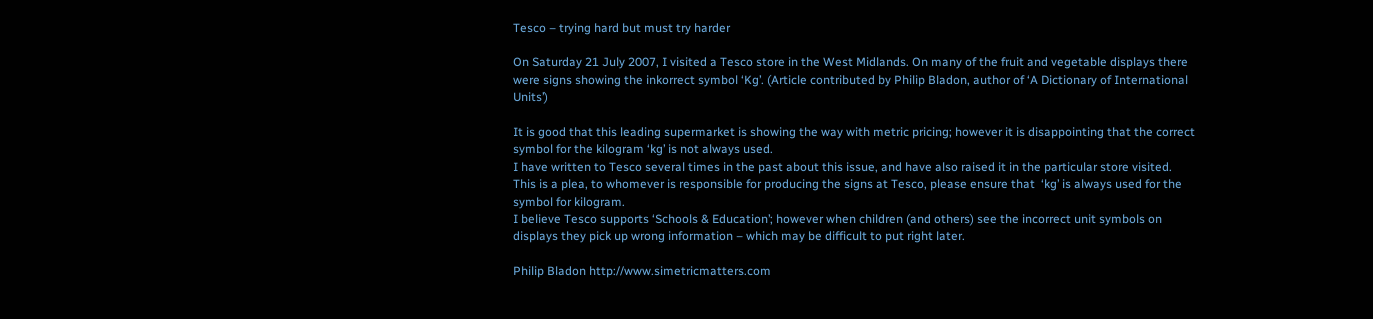Tesco – trying hard but must try harder

On Saturday 21 July 2007, I visited a Tesco store in the West Midlands. On many of the fruit and vegetable displays there were signs showing the inkorrect symbol ‘Kg’. (Article contributed by Philip Bladon, author of ‘A Dictionary of International Units’)

It is good that this leading supermarket is showing the way with metric pricing; however it is disappointing that the correct symbol for the kilogram ‘kg’ is not always used.
I have written to Tesco several times in the past about this issue, and have also raised it in the particular store visited.
This is a plea, to whomever is responsible for producing the signs at Tesco, please ensure that  ‘kg’ is always used for the symbol for kilogram.
I believe Tesco supports ‘Schools & Education’; however when children (and others) see the incorrect unit symbols on displays they pick up wrong information – which may be difficult to put right later.

Philip Bladon http://www.simetricmatters.com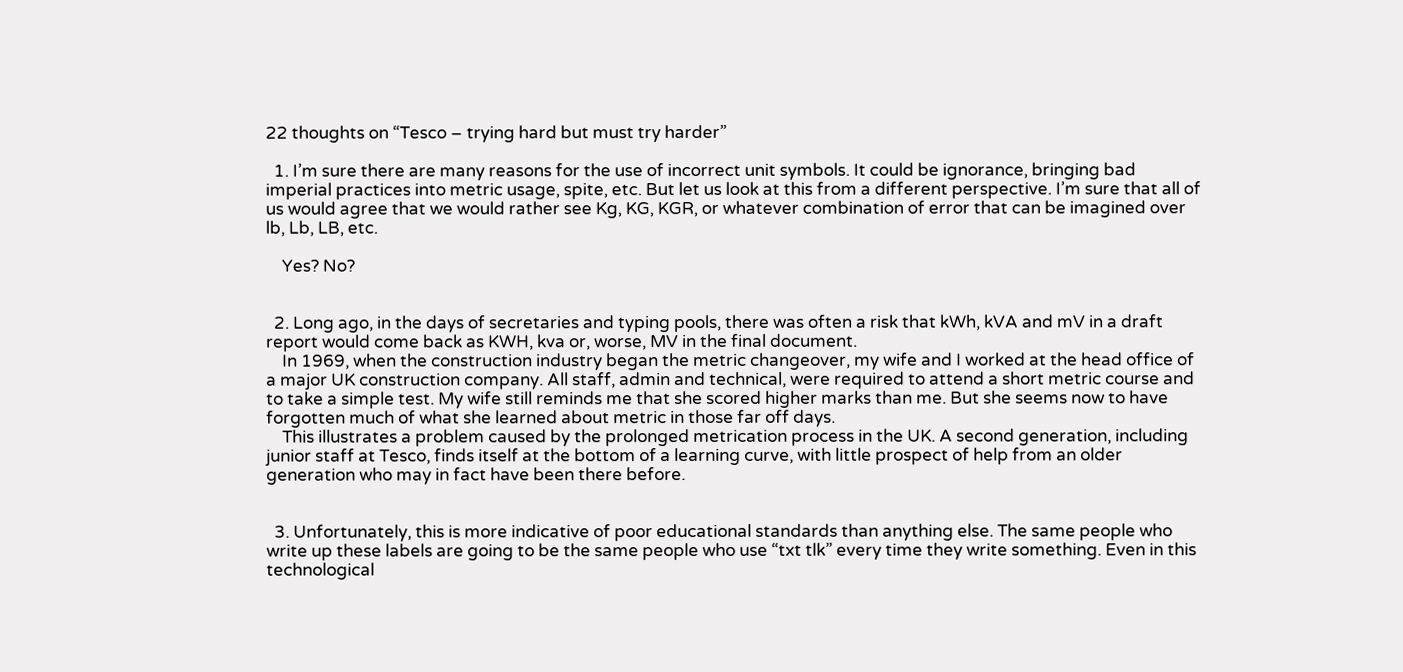22 thoughts on “Tesco – trying hard but must try harder”

  1. I’m sure there are many reasons for the use of incorrect unit symbols. It could be ignorance, bringing bad imperial practices into metric usage, spite, etc. But let us look at this from a different perspective. I’m sure that all of us would agree that we would rather see Kg, KG, KGR, or whatever combination of error that can be imagined over lb, Lb, LB, etc.

    Yes? No?


  2. Long ago, in the days of secretaries and typing pools, there was often a risk that kWh, kVA and mV in a draft report would come back as KWH, kva or, worse, MV in the final document.
    In 1969, when the construction industry began the metric changeover, my wife and I worked at the head office of a major UK construction company. All staff, admin and technical, were required to attend a short metric course and to take a simple test. My wife still reminds me that she scored higher marks than me. But she seems now to have forgotten much of what she learned about metric in those far off days.
    This illustrates a problem caused by the prolonged metrication process in the UK. A second generation, including junior staff at Tesco, finds itself at the bottom of a learning curve, with little prospect of help from an older generation who may in fact have been there before.


  3. Unfortunately, this is more indicative of poor educational standards than anything else. The same people who write up these labels are going to be the same people who use “txt tlk” every time they write something. Even in this technological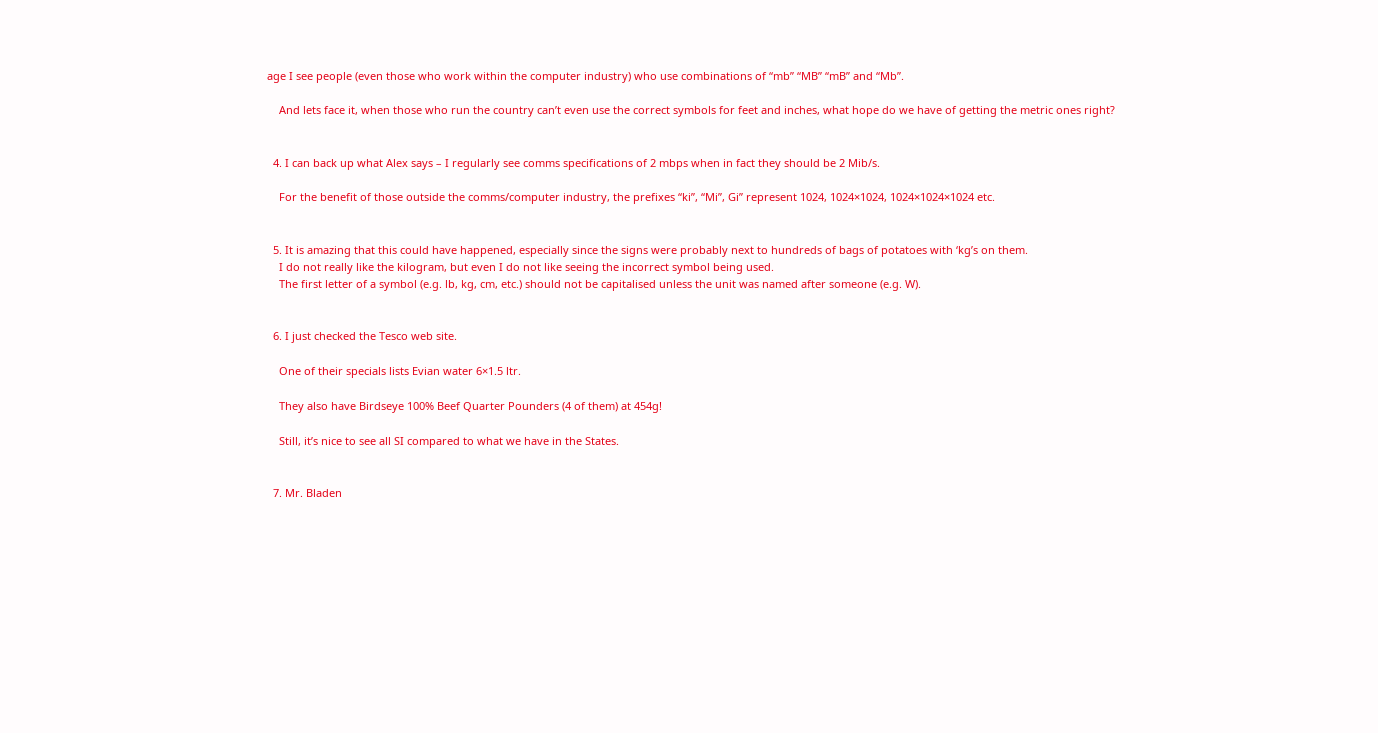age I see people (even those who work within the computer industry) who use combinations of “mb” “MB” “mB” and “Mb”.

    And lets face it, when those who run the country can’t even use the correct symbols for feet and inches, what hope do we have of getting the metric ones right?


  4. I can back up what Alex says – I regularly see comms specifications of 2 mbps when in fact they should be 2 Mib/s.

    For the benefit of those outside the comms/computer industry, the prefixes “ki”, “Mi”, Gi” represent 1024, 1024×1024, 1024×1024×1024 etc.


  5. It is amazing that this could have happened, especially since the signs were probably next to hundreds of bags of potatoes with ‘kg’s on them.
    I do not really like the kilogram, but even I do not like seeing the incorrect symbol being used.
    The first letter of a symbol (e.g. lb, kg, cm, etc.) should not be capitalised unless the unit was named after someone (e.g. W).


  6. I just checked the Tesco web site.

    One of their specials lists Evian water 6×1.5 ltr.

    They also have Birdseye 100% Beef Quarter Pounders (4 of them) at 454g!

    Still, it’s nice to see all SI compared to what we have in the States.


  7. Mr. Bladen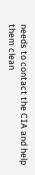needs to contact the CIA and help them clean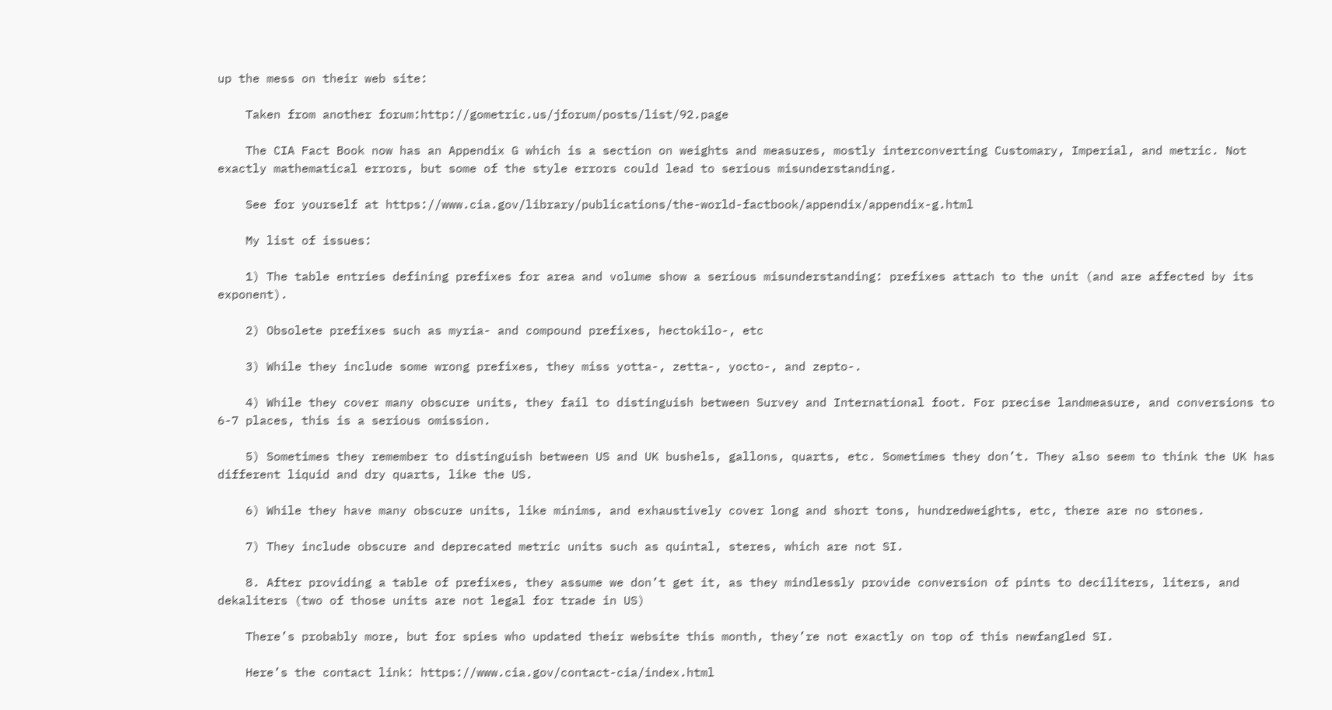up the mess on their web site:

    Taken from another forum:http://gometric.us/jforum/posts/list/92.page

    The CIA Fact Book now has an Appendix G which is a section on weights and measures, mostly interconverting Customary, Imperial, and metric. Not exactly mathematical errors, but some of the style errors could lead to serious misunderstanding.

    See for yourself at https://www.cia.gov/library/publications/the-world-factbook/appendix/appendix-g.html

    My list of issues:

    1) The table entries defining prefixes for area and volume show a serious misunderstanding: prefixes attach to the unit (and are affected by its exponent).

    2) Obsolete prefixes such as myria- and compound prefixes, hectokilo-, etc

    3) While they include some wrong prefixes, they miss yotta-, zetta-, yocto-, and zepto-.

    4) While they cover many obscure units, they fail to distinguish between Survey and International foot. For precise landmeasure, and conversions to 6-7 places, this is a serious omission.

    5) Sometimes they remember to distinguish between US and UK bushels, gallons, quarts, etc. Sometimes they don’t. They also seem to think the UK has different liquid and dry quarts, like the US.

    6) While they have many obscure units, like minims, and exhaustively cover long and short tons, hundredweights, etc, there are no stones.

    7) They include obscure and deprecated metric units such as quintal, steres, which are not SI.

    8. After providing a table of prefixes, they assume we don’t get it, as they mindlessly provide conversion of pints to deciliters, liters, and dekaliters (two of those units are not legal for trade in US)

    There’s probably more, but for spies who updated their website this month, they’re not exactly on top of this newfangled SI.

    Here’s the contact link: https://www.cia.gov/contact-cia/index.html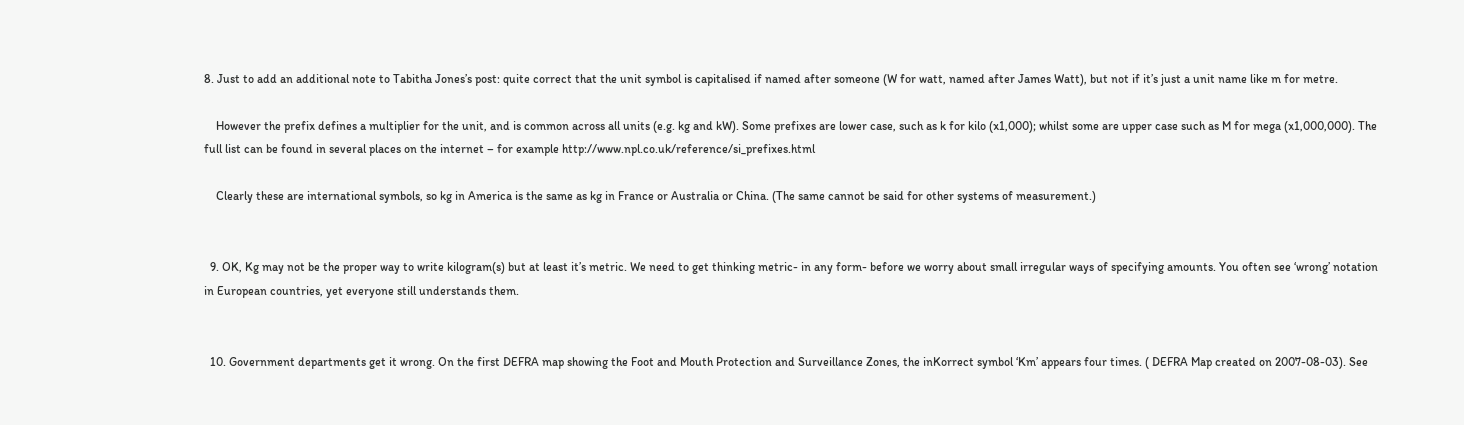8. Just to add an additional note to Tabitha Jones’s post: quite correct that the unit symbol is capitalised if named after someone (W for watt, named after James Watt), but not if it’s just a unit name like m for metre.

    However the prefix defines a multiplier for the unit, and is common across all units (e.g. kg and kW). Some prefixes are lower case, such as k for kilo (x1,000); whilst some are upper case such as M for mega (x1,000,000). The full list can be found in several places on the internet – for example http://www.npl.co.uk/reference/si_prefixes.html

    Clearly these are international symbols, so kg in America is the same as kg in France or Australia or China. (The same cannot be said for other systems of measurement.)


  9. OK, Kg may not be the proper way to write kilogram(s) but at least it’s metric. We need to get thinking metric- in any form- before we worry about small irregular ways of specifying amounts. You often see ‘wrong’ notation in European countries, yet everyone still understands them.


  10. Government departments get it wrong. On the first DEFRA map showing the Foot and Mouth Protection and Surveillance Zones, the inKorrect symbol ‘Km’ appears four times. ( DEFRA Map created on 2007-08-03). See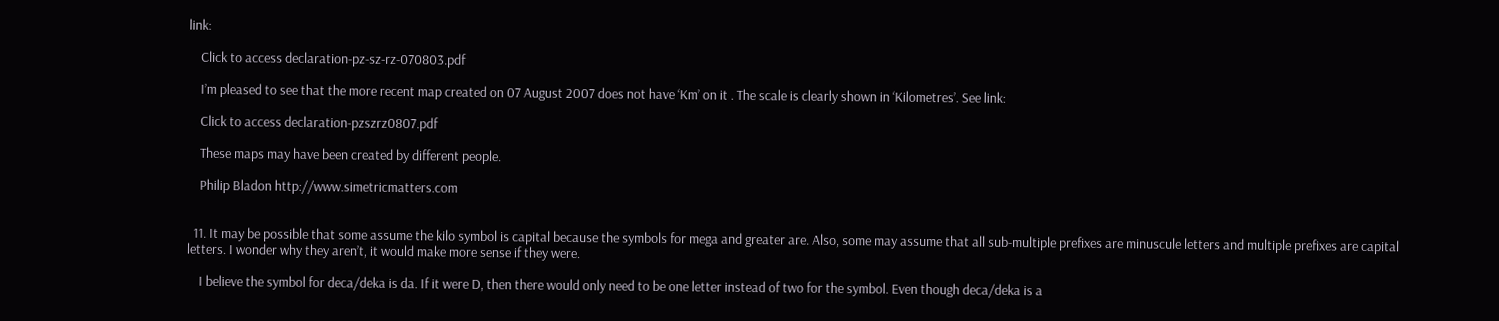link:

    Click to access declaration-pz-sz-rz-070803.pdf

    I’m pleased to see that the more recent map created on 07 August 2007 does not have ‘Km’ on it . The scale is clearly shown in ‘Kilometres’. See link:

    Click to access declaration-pzszrz0807.pdf

    These maps may have been created by different people.

    Philip Bladon http://www.simetricmatters.com


  11. It may be possible that some assume the kilo symbol is capital because the symbols for mega and greater are. Also, some may assume that all sub-multiple prefixes are minuscule letters and multiple prefixes are capital letters. I wonder why they aren’t, it would make more sense if they were.

    I believe the symbol for deca/deka is da. If it were D, then there would only need to be one letter instead of two for the symbol. Even though deca/deka is a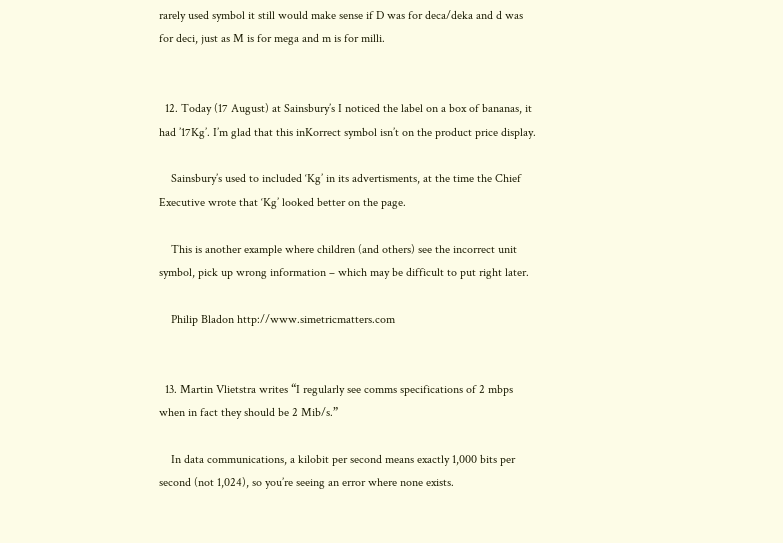rarely used symbol it still would make sense if D was for deca/deka and d was for deci, just as M is for mega and m is for milli.


  12. Today (17 August) at Sainsbury’s I noticed the label on a box of bananas, it had ’17Kg’. I’m glad that this inKorrect symbol isn’t on the product price display.

    Sainsbury’s used to included ‘Kg’ in its advertisments, at the time the Chief Executive wrote that ‘Kg’ looked better on the page.

    This is another example where children (and others) see the incorrect unit symbol, pick up wrong information – which may be difficult to put right later.

    Philip Bladon http://www.simetricmatters.com


  13. Martin Vlietstra writes “I regularly see comms specifications of 2 mbps when in fact they should be 2 Mib/s.”

    In data communications, a kilobit per second means exactly 1,000 bits per second (not 1,024), so you’re seeing an error where none exists.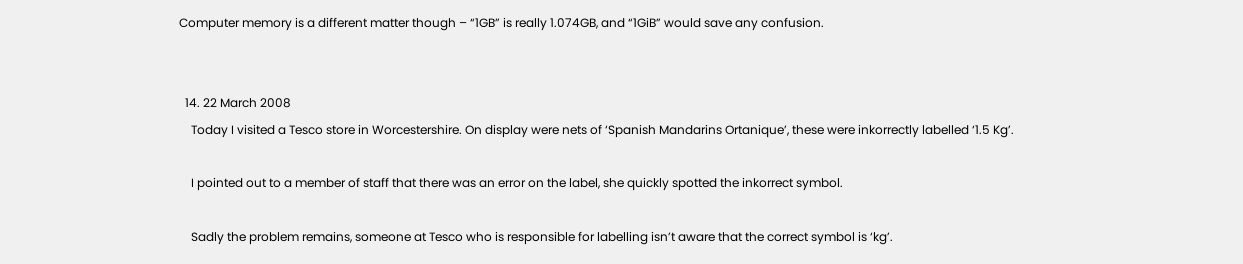Computer memory is a different matter though – “1GB” is really 1.074GB, and “1GiB” would save any confusion.


  14. 22 March 2008
    Today I visited a Tesco store in Worcestershire. On display were nets of ‘Spanish Mandarins Ortanique’, these were inkorrectly labelled ‘1.5 Kg’.

    I pointed out to a member of staff that there was an error on the label, she quickly spotted the inkorrect symbol.

    Sadly the problem remains, someone at Tesco who is responsible for labelling isn’t aware that the correct symbol is ‘kg’.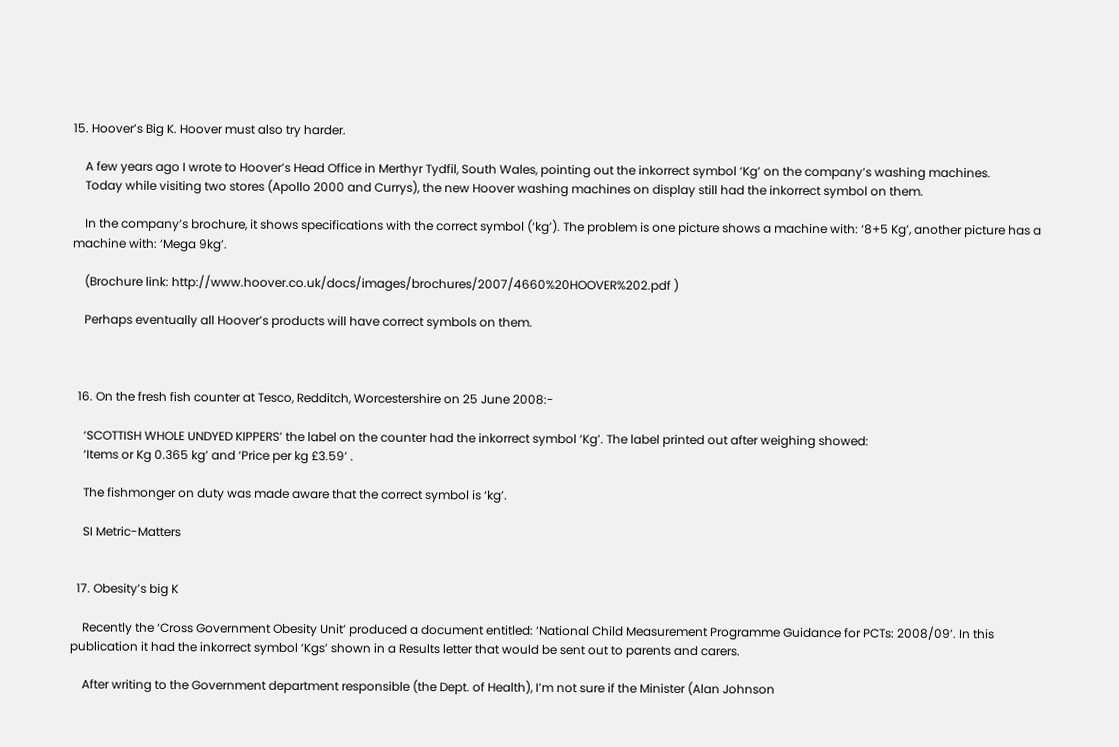15. Hoover’s Big K. Hoover must also try harder.

    A few years ago I wrote to Hoover’s Head Office in Merthyr Tydfil, South Wales, pointing out the inkorrect symbol ‘Kg’ on the company’s washing machines.
    Today while visiting two stores (Apollo 2000 and Currys), the new Hoover washing machines on display still had the inkorrect symbol on them.

    In the company’s brochure, it shows specifications with the correct symbol (‘kg’). The problem is one picture shows a machine with: ‘8+5 Kg’, another picture has a machine with: ‘Mega 9kg’.

    (Brochure link: http://www.hoover.co.uk/docs/images/brochures/2007/4660%20HOOVER%202.pdf )

    Perhaps eventually all Hoover’s products will have correct symbols on them.



  16. On the fresh fish counter at Tesco, Redditch, Worcestershire on 25 June 2008:-

    ‘SCOTTISH WHOLE UNDYED KIPPERS’ the label on the counter had the inkorrect symbol ‘Kg’. The label printed out after weighing showed:
    ‘Items or Kg 0.365 kg’ and ‘Price per kg £3.59’ .

    The fishmonger on duty was made aware that the correct symbol is ‘kg’.

    SI Metric-Matters


  17. Obesity’s big K

    Recently the ‘Cross Government Obesity Unit’ produced a document entitled: ‘National Child Measurement Programme Guidance for PCTs: 2008/09’. In this publication it had the inkorrect symbol ‘Kgs’ shown in a Results letter that would be sent out to parents and carers.

    After writing to the Government department responsible (the Dept. of Health), I’m not sure if the Minister (Alan Johnson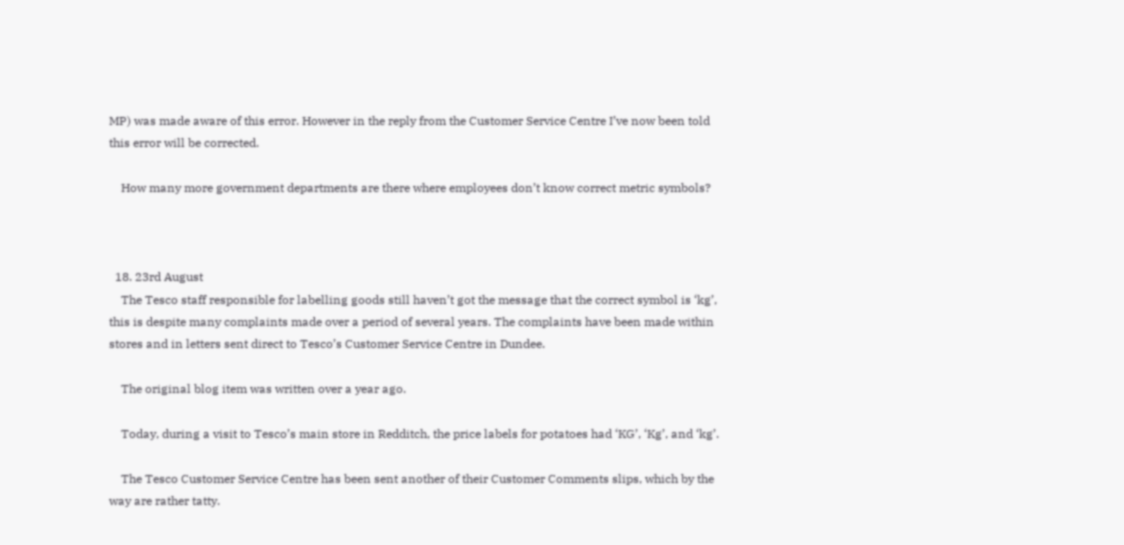MP) was made aware of this error. However in the reply from the Customer Service Centre I’ve now been told this error will be corrected.

    How many more government departments are there where employees don’t know correct metric symbols?



  18. 23rd August
    The Tesco staff responsible for labelling goods still haven’t got the message that the correct symbol is ‘kg’, this is despite many complaints made over a period of several years. The complaints have been made within stores and in letters sent direct to Tesco’s Customer Service Centre in Dundee.

    The original blog item was written over a year ago.

    Today, during a visit to Tesco’s main store in Redditch, the price labels for potatoes had ‘KG’, ‘Kg’, and ‘kg’.

    The Tesco Customer Service Centre has been sent another of their Customer Comments slips, which by the way are rather tatty.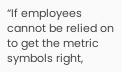“If employees cannot be relied on to get the metric symbols right,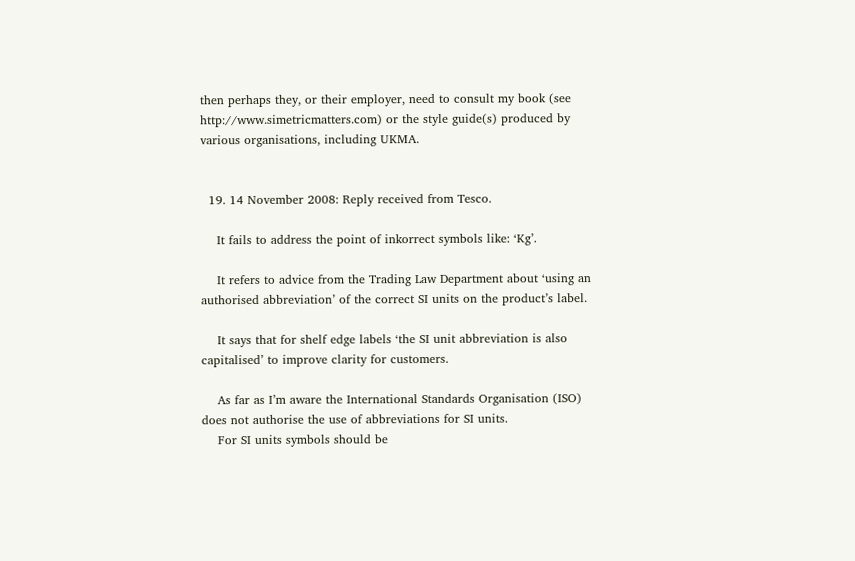then perhaps they, or their employer, need to consult my book (see http://www.simetricmatters.com) or the style guide(s) produced by various organisations, including UKMA.


  19. 14 November 2008: Reply received from Tesco.

    It fails to address the point of inkorrect symbols like: ‘Kg’.

    It refers to advice from the Trading Law Department about ‘using an authorised abbreviation’ of the correct SI units on the product’s label.

    It says that for shelf edge labels ‘the SI unit abbreviation is also capitalised’ to improve clarity for customers.

    As far as I’m aware the International Standards Organisation (ISO) does not authorise the use of abbreviations for SI units.
    For SI units symbols should be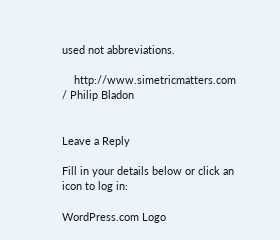used not abbreviations.

    http://www.simetricmatters.com / Philip Bladon


Leave a Reply

Fill in your details below or click an icon to log in:

WordPress.com Logo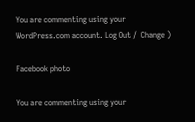You are commenting using your WordPress.com account. Log Out /  Change )

Facebook photo

You are commenting using your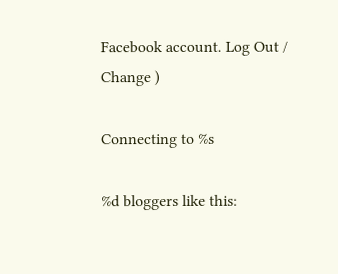Facebook account. Log Out /  Change )

Connecting to %s

%d bloggers like this: